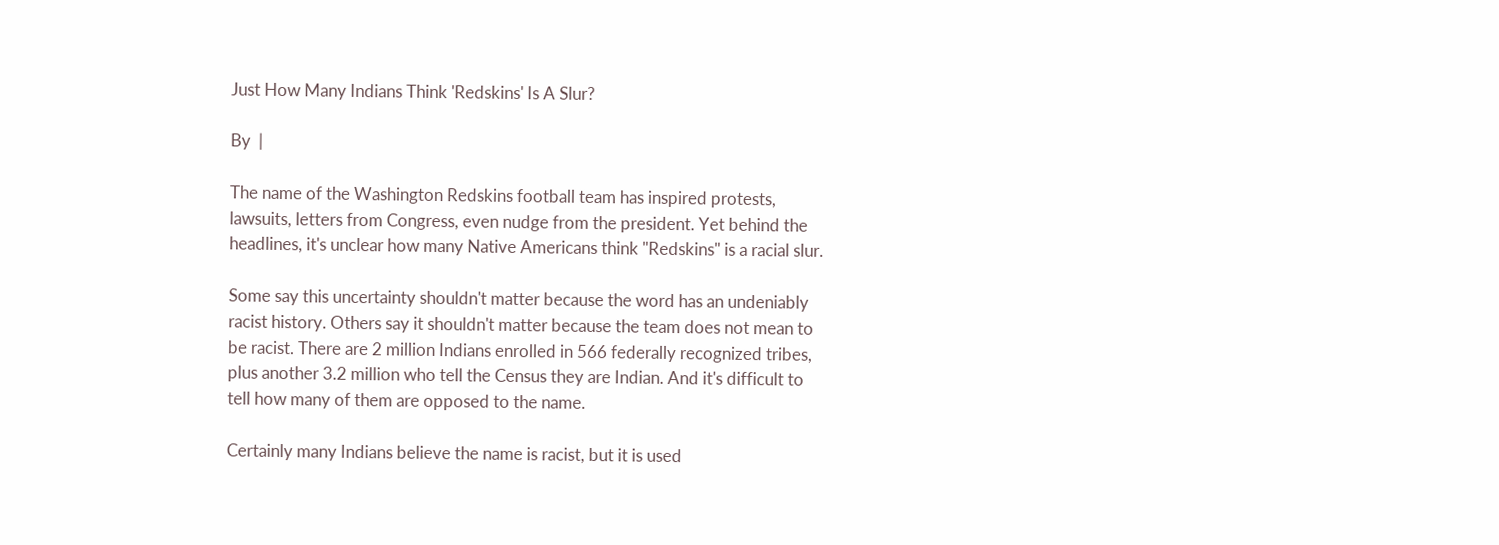Just How Many Indians Think 'Redskins' Is A Slur?

By  |

The name of the Washington Redskins football team has inspired protests, lawsuits, letters from Congress, even nudge from the president. Yet behind the headlines, it's unclear how many Native Americans think "Redskins" is a racial slur.

Some say this uncertainty shouldn't matter because the word has an undeniably racist history. Others say it shouldn't matter because the team does not mean to be racist. There are 2 million Indians enrolled in 566 federally recognized tribes, plus another 3.2 million who tell the Census they are Indian. And it's difficult to tell how many of them are opposed to the name.

Certainly many Indians believe the name is racist, but it is used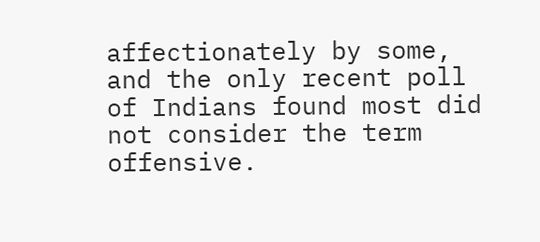affectionately by some, and the only recent poll of Indians found most did not consider the term offensive.